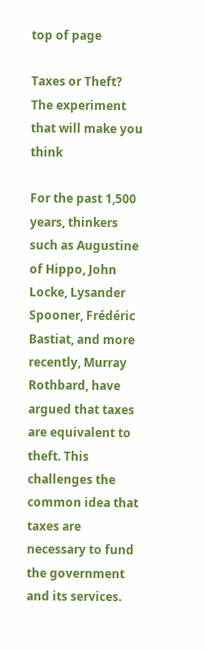top of page

Taxes or Theft? The experiment that will make you think

For the past 1,500 years, thinkers such as Augustine of Hippo, John Locke, Lysander Spooner, Frédéric Bastiat, and more recently, Murray Rothbard, have argued that taxes are equivalent to theft. This challenges the common idea that taxes are necessary to fund the government and its services.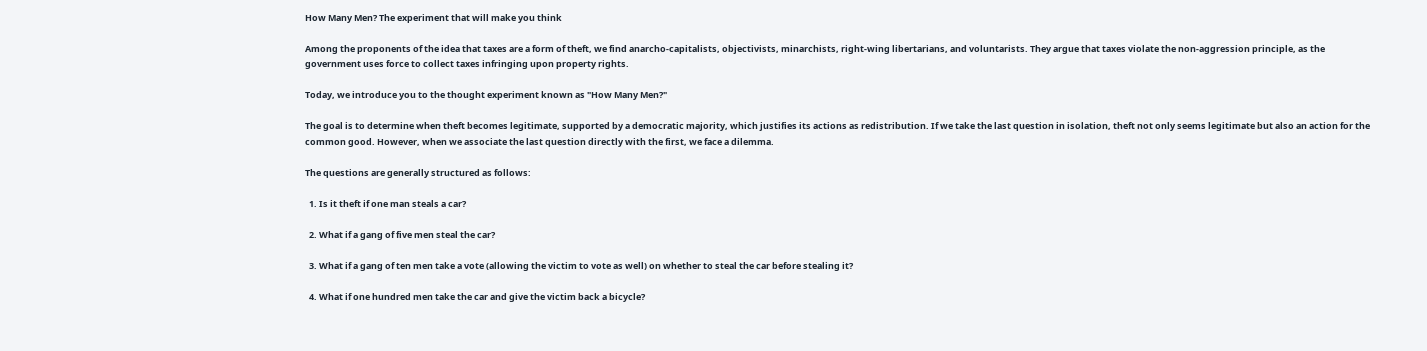How Many Men? The experiment that will make you think

Among the proponents of the idea that taxes are a form of theft, we find anarcho-capitalists, objectivists, minarchists, right-wing libertarians, and voluntarists. They argue that taxes violate the non-aggression principle, as the government uses force to collect taxes infringing upon property rights.

Today, we introduce you to the thought experiment known as "How Many Men?"

The goal is to determine when theft becomes legitimate, supported by a democratic majority, which justifies its actions as redistribution. If we take the last question in isolation, theft not only seems legitimate but also an action for the common good. However, when we associate the last question directly with the first, we face a dilemma.

The questions are generally structured as follows:

  1. Is it theft if one man steals a car?

  2. What if a gang of five men steal the car?

  3. What if a gang of ten men take a vote (allowing the victim to vote as well) on whether to steal the car before stealing it?

  4. What if one hundred men take the car and give the victim back a bicycle?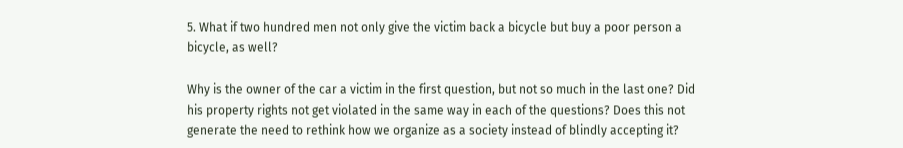5. What if two hundred men not only give the victim back a bicycle but buy a poor person a bicycle, as well?

Why is the owner of the car a victim in the first question, but not so much in the last one? Did his property rights not get violated in the same way in each of the questions? Does this not generate the need to rethink how we organize as a society instead of blindly accepting it?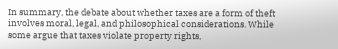In summary, the debate about whether taxes are a form of theft involves moral, legal, and philosophical considerations. While some argue that taxes violate property rights,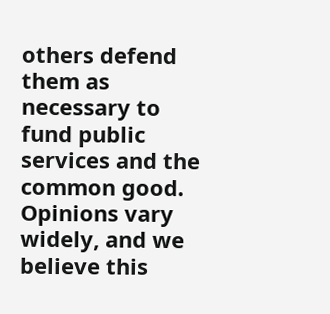others defend them as necessary to fund public services and the common good. Opinions vary widely, and we believe this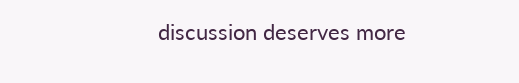discussion deserves more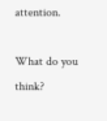attention.

What do you think?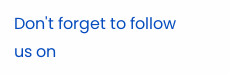Don't forget to follow us on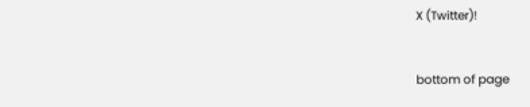X (Twitter)!


bottom of page